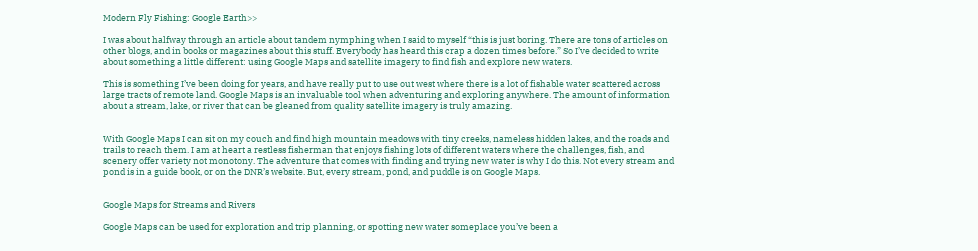Modern Fly Fishing: Google Earth>>

I was about halfway through an article about tandem nymphing when I said to myself “this is just boring. There are tons of articles on other blogs, and in books or magazines about this stuff. Everybody has heard this crap a dozen times before.” So I’ve decided to write about something a little different: using Google Maps and satellite imagery to find fish and explore new waters.

This is something I’ve been doing for years, and have really put to use out west where there is a lot of fishable water scattered across large tracts of remote land. Google Maps is an invaluable tool when adventuring and exploring anywhere. The amount of information about a stream, lake, or river that can be gleaned from quality satellite imagery is truly amazing.


With Google Maps I can sit on my couch and find high mountain meadows with tiny creeks, nameless hidden lakes, and the roads and trails to reach them. I am at heart a restless fisherman that enjoys fishing lots of different waters where the challenges, fish, and scenery offer variety not monotony. The adventure that comes with finding and trying new water is why I do this. Not every stream and pond is in a guide book, or on the DNR’s website. But, every stream, pond, and puddle is on Google Maps.


Google Maps for Streams and Rivers

Google Maps can be used for exploration and trip planning, or spotting new water someplace you’ve been a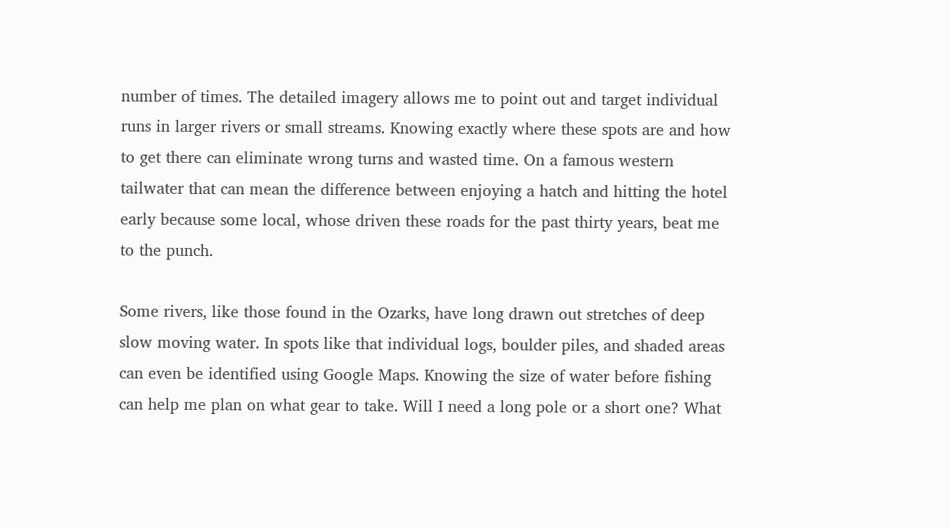number of times. The detailed imagery allows me to point out and target individual runs in larger rivers or small streams. Knowing exactly where these spots are and how to get there can eliminate wrong turns and wasted time. On a famous western tailwater that can mean the difference between enjoying a hatch and hitting the hotel early because some local, whose driven these roads for the past thirty years, beat me to the punch.

Some rivers, like those found in the Ozarks, have long drawn out stretches of deep slow moving water. In spots like that individual logs, boulder piles, and shaded areas can even be identified using Google Maps. Knowing the size of water before fishing can help me plan on what gear to take. Will I need a long pole or a short one? What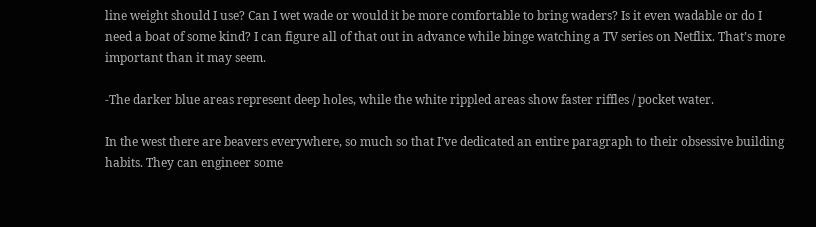line weight should I use? Can I wet wade or would it be more comfortable to bring waders? Is it even wadable or do I need a boat of some kind? I can figure all of that out in advance while binge watching a TV series on Netflix. That’s more important than it may seem.

-The darker blue areas represent deep holes, while the white rippled areas show faster riffles / pocket water.

In the west there are beavers everywhere, so much so that I’ve dedicated an entire paragraph to their obsessive building habits. They can engineer some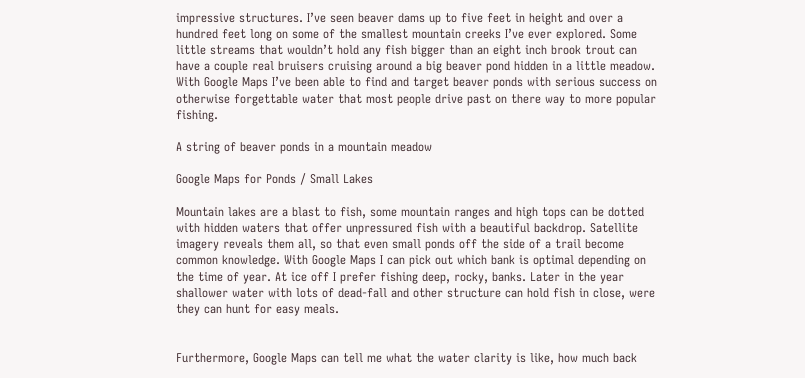impressive structures. I’ve seen beaver dams up to five feet in height and over a hundred feet long on some of the smallest mountain creeks I’ve ever explored. Some little streams that wouldn’t hold any fish bigger than an eight inch brook trout can have a couple real bruisers cruising around a big beaver pond hidden in a little meadow. With Google Maps I’ve been able to find and target beaver ponds with serious success on otherwise forgettable water that most people drive past on there way to more popular fishing.

A string of beaver ponds in a mountain meadow

Google Maps for Ponds / Small Lakes

Mountain lakes are a blast to fish, some mountain ranges and high tops can be dotted with hidden waters that offer unpressured fish with a beautiful backdrop. Satellite imagery reveals them all, so that even small ponds off the side of a trail become common knowledge. With Google Maps I can pick out which bank is optimal depending on the time of year. At ice off I prefer fishing deep, rocky, banks. Later in the year shallower water with lots of dead-fall and other structure can hold fish in close, were they can hunt for easy meals.


Furthermore, Google Maps can tell me what the water clarity is like, how much back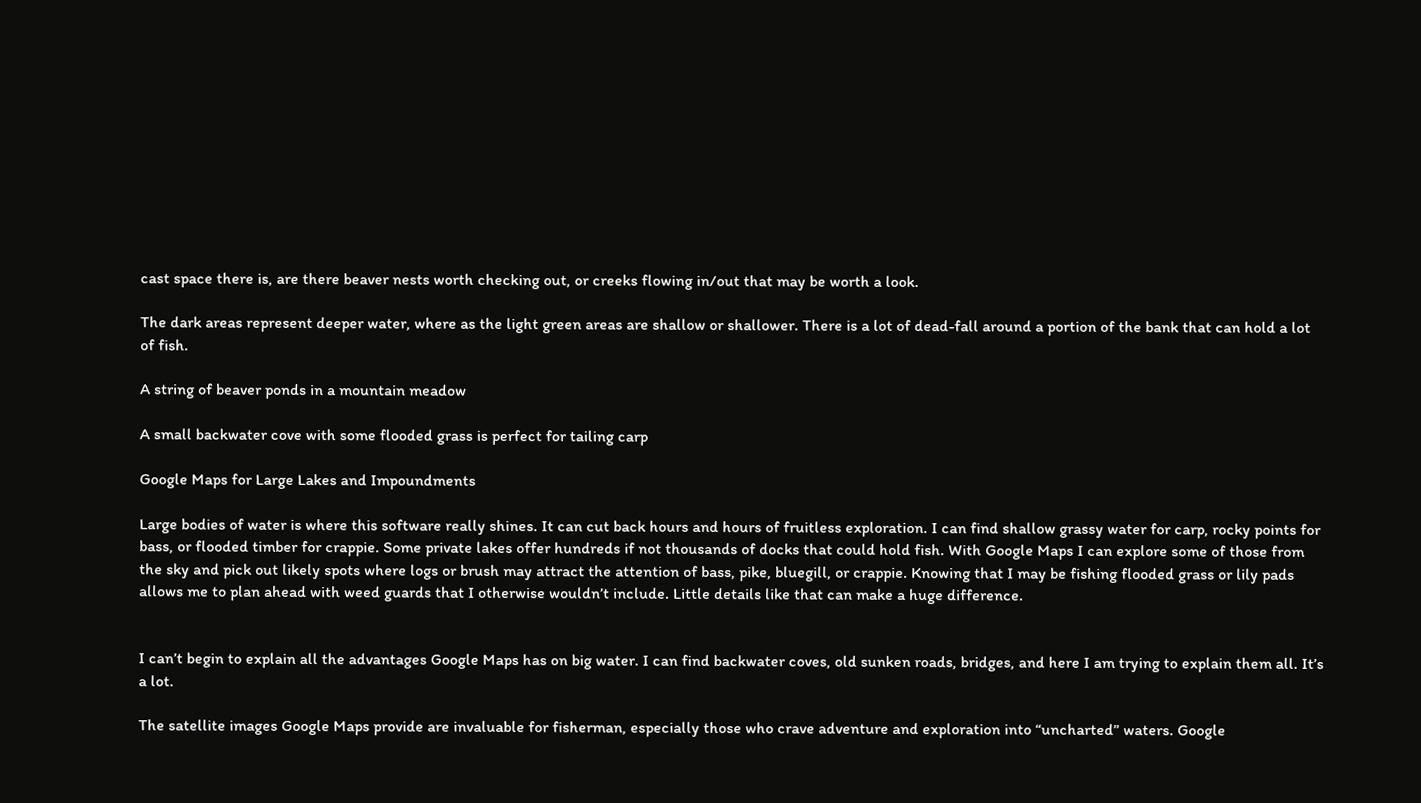cast space there is, are there beaver nests worth checking out, or creeks flowing in/out that may be worth a look.

The dark areas represent deeper water, where as the light green areas are shallow or shallower. There is a lot of dead-fall around a portion of the bank that can hold a lot of fish.

A string of beaver ponds in a mountain meadow

A small backwater cove with some flooded grass is perfect for tailing carp

Google Maps for Large Lakes and Impoundments

Large bodies of water is where this software really shines. It can cut back hours and hours of fruitless exploration. I can find shallow grassy water for carp, rocky points for bass, or flooded timber for crappie. Some private lakes offer hundreds if not thousands of docks that could hold fish. With Google Maps I can explore some of those from the sky and pick out likely spots where logs or brush may attract the attention of bass, pike, bluegill, or crappie. Knowing that I may be fishing flooded grass or lily pads allows me to plan ahead with weed guards that I otherwise wouldn’t include. Little details like that can make a huge difference.


I can’t begin to explain all the advantages Google Maps has on big water. I can find backwater coves, old sunken roads, bridges, and here I am trying to explain them all. It’s a lot.

The satellite images Google Maps provide are invaluable for fisherman, especially those who crave adventure and exploration into “uncharted” waters. Google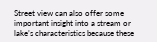Street view can also offer some important insight into a stream or lake’s characteristics because these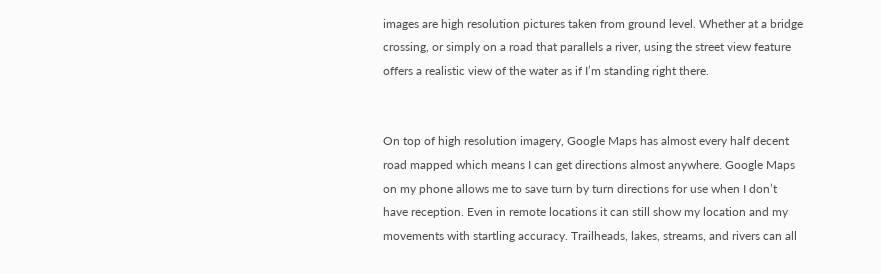images are high resolution pictures taken from ground level. Whether at a bridge crossing, or simply on a road that parallels a river, using the street view feature offers a realistic view of the water as if I’m standing right there.


On top of high resolution imagery, Google Maps has almost every half decent road mapped which means I can get directions almost anywhere. Google Maps on my phone allows me to save turn by turn directions for use when I don’t have reception. Even in remote locations it can still show my location and my movements with startling accuracy. Trailheads, lakes, streams, and rivers can all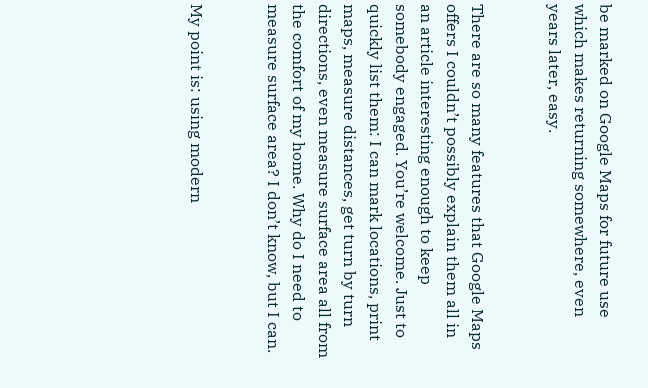be marked on Google Maps for future use which makes returning somewhere, even years later, easy.


There are so many features that Google Maps offers I couldn’t possibly explain them all in an article interesting enough to keep somebody engaged. You’re welcome. Just to quickly list them: I can mark locations, print maps, measure distances, get turn by turn directions, even measure surface area all from the comfort of my home. Why do I need to measure surface area? I don’t know, but I can.


My point is: using modern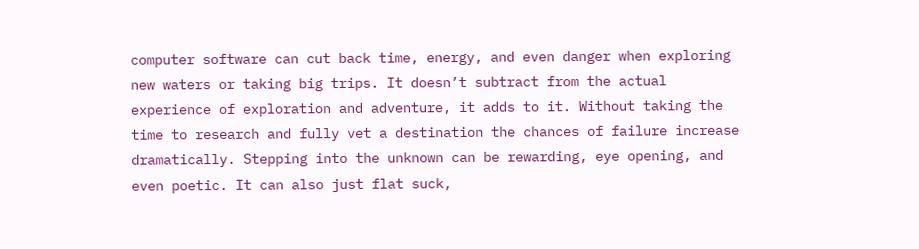computer software can cut back time, energy, and even danger when exploring new waters or taking big trips. It doesn’t subtract from the actual experience of exploration and adventure, it adds to it. Without taking the time to research and fully vet a destination the chances of failure increase dramatically. Stepping into the unknown can be rewarding, eye opening, and even poetic. It can also just flat suck,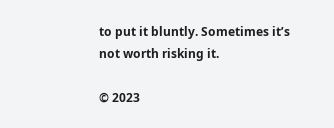to put it bluntly. Sometimes it’s not worth risking it.

© 2023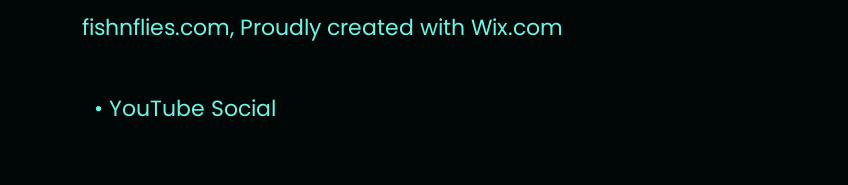fishnflies.com, Proudly created with Wix.com

  • YouTube Social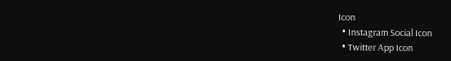Icon
  • Instagram Social Icon
  • Twitter App Icon